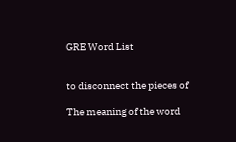GRE Word List


to disconnect the pieces of

The meaning of the word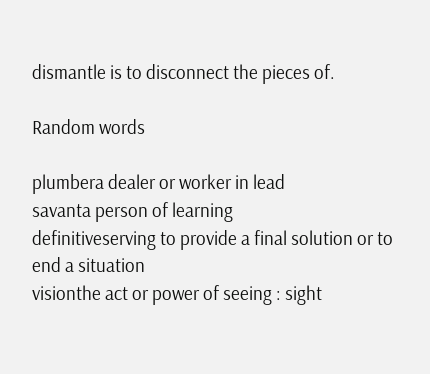dismantle is to disconnect the pieces of.

Random words

plumbera dealer or worker in lead
savanta person of learning
definitiveserving to provide a final solution or to end a situation
visionthe act or power of seeing : sight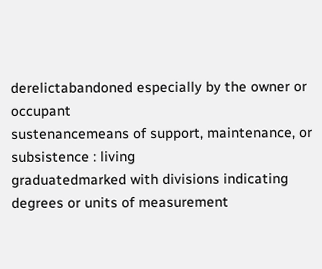derelictabandoned especially by the owner or occupant
sustenancemeans of support, maintenance, or subsistence : living
graduatedmarked with divisions indicating degrees or units of measurement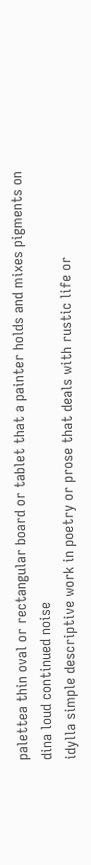palettea thin oval or rectangular board or tablet that a painter holds and mixes pigments on
dina loud continued noise
idylla simple descriptive work in poetry or prose that deals with rustic life or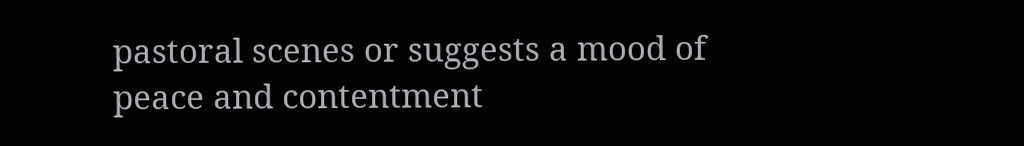pastoral scenes or suggests a mood of peace and contentment